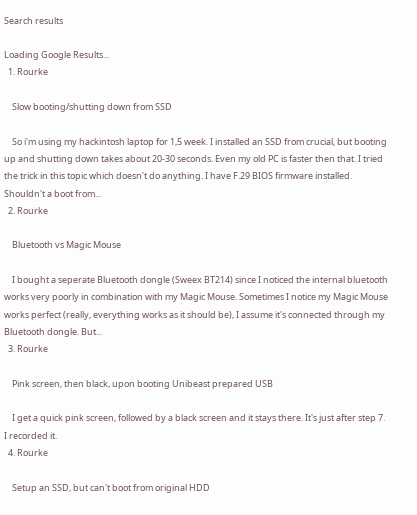Search results

Loading Google Results...
  1. Rourke

    Slow booting/shutting down from SSD

    So i'm using my hackintosh laptop for 1,5 week. I installed an SSD from crucial, but booting up and shutting down takes about 20-30 seconds. Even my old PC is faster then that. I tried the trick in this topic which doesn't do anything. I have F.29 BIOS firmware installed. Shouldn't a boot from...
  2. Rourke

    Bluetooth vs Magic Mouse

    I bought a seperate Bluetooth dongle (Sweex BT214) since I noticed the internal bluetooth works very poorly in combination with my Magic Mouse. Sometimes I notice my Magic Mouse works perfect (really, everything works as it should be), I assume it's connected through my Bluetooth dongle. But...
  3. Rourke

    Pink screen, then black, upon booting Unibeast prepared USB

    I get a quick pink screen, followed by a black screen and it stays there. It's just after step 7. I recorded it.
  4. Rourke

    Setup an SSD, but can't boot from original HDD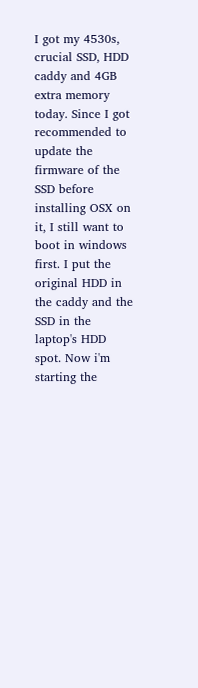I got my 4530s, crucial SSD, HDD caddy and 4GB extra memory today. Since I got recommended to update the firmware of the SSD before installing OSX on it, I still want to boot in windows first. I put the original HDD in the caddy and the SSD in the laptop's HDD spot. Now i'm starting the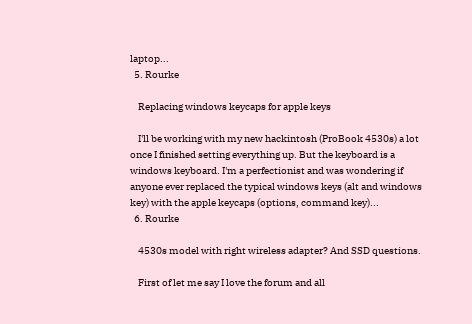laptop...
  5. Rourke

    Replacing windows keycaps for apple keys

    I'll be working with my new hackintosh (ProBook 4530s) a lot once I finished setting everything up. But the keyboard is a windows keyboard. I'm a perfectionist and was wondering if anyone ever replaced the typical windows keys (alt and windows key) with the apple keycaps (options, command key)...
  6. Rourke

    4530s model with right wireless adapter? And SSD questions.

    First of let me say I love the forum and all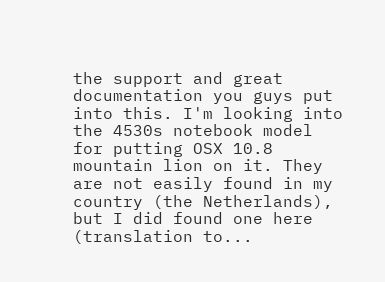the support and great documentation you guys put into this. I'm looking into the 4530s notebook model for putting OSX 10.8 mountain lion on it. They are not easily found in my country (the Netherlands), but I did found one here (translation to...